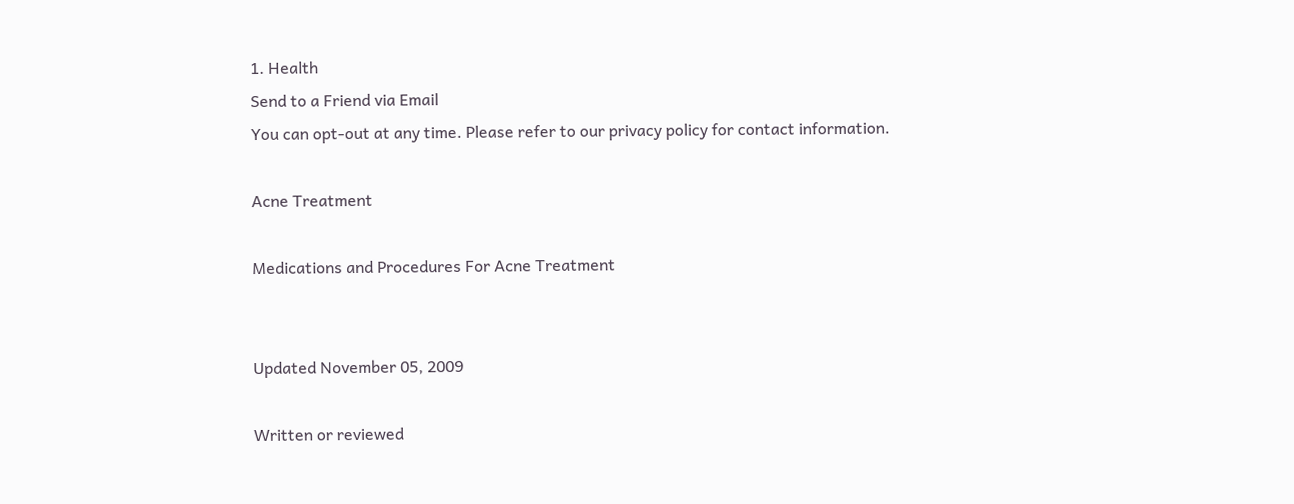1. Health
Send to a Friend via Email
You can opt-out at any time. Please refer to our privacy policy for contact information.

Acne Treatment

Medications and Procedures For Acne Treatment


Updated November 05, 2009

Written or reviewed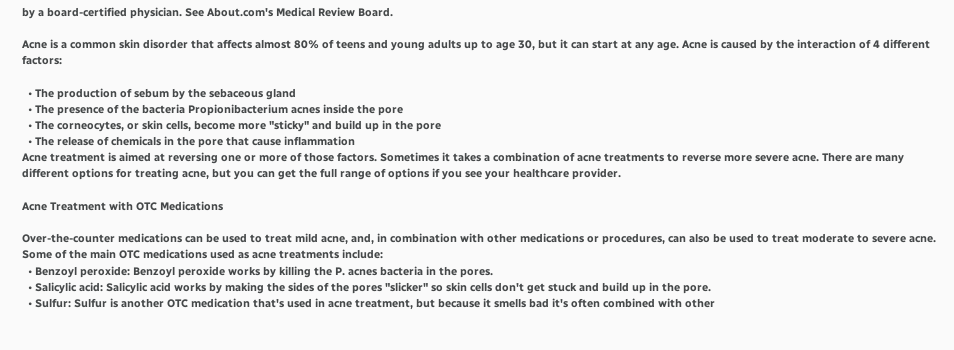by a board-certified physician. See About.com's Medical Review Board.

Acne is a common skin disorder that affects almost 80% of teens and young adults up to age 30, but it can start at any age. Acne is caused by the interaction of 4 different factors:

  • The production of sebum by the sebaceous gland
  • The presence of the bacteria Propionibacterium acnes inside the pore
  • The corneocytes, or skin cells, become more "sticky" and build up in the pore
  • The release of chemicals in the pore that cause inflammation
Acne treatment is aimed at reversing one or more of those factors. Sometimes it takes a combination of acne treatments to reverse more severe acne. There are many different options for treating acne, but you can get the full range of options if you see your healthcare provider.

Acne Treatment with OTC Medications

Over-the-counter medications can be used to treat mild acne, and, in combination with other medications or procedures, can also be used to treat moderate to severe acne. Some of the main OTC medications used as acne treatments include:
  • Benzoyl peroxide: Benzoyl peroxide works by killing the P. acnes bacteria in the pores.
  • Salicylic acid: Salicylic acid works by making the sides of the pores "slicker" so skin cells don't get stuck and build up in the pore.
  • Sulfur: Sulfur is another OTC medication that's used in acne treatment, but because it smells bad it's often combined with other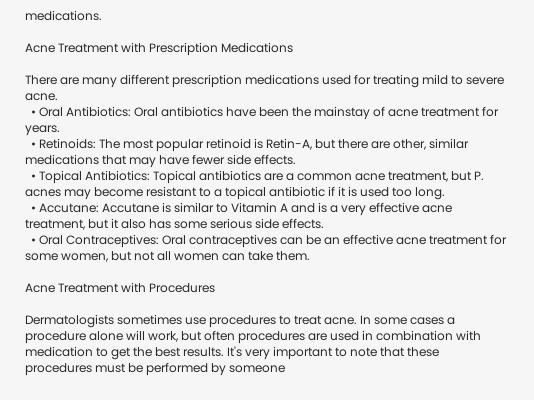medications.

Acne Treatment with Prescription Medications

There are many different prescription medications used for treating mild to severe acne.
  • Oral Antibiotics: Oral antibiotics have been the mainstay of acne treatment for years.
  • Retinoids: The most popular retinoid is Retin-A, but there are other, similar medications that may have fewer side effects.
  • Topical Antibiotics: Topical antibiotics are a common acne treatment, but P. acnes may become resistant to a topical antibiotic if it is used too long.
  • Accutane: Accutane is similar to Vitamin A and is a very effective acne treatment, but it also has some serious side effects.
  • Oral Contraceptives: Oral contraceptives can be an effective acne treatment for some women, but not all women can take them.

Acne Treatment with Procedures

Dermatologists sometimes use procedures to treat acne. In some cases a procedure alone will work, but often procedures are used in combination with medication to get the best results. It's very important to note that these procedures must be performed by someone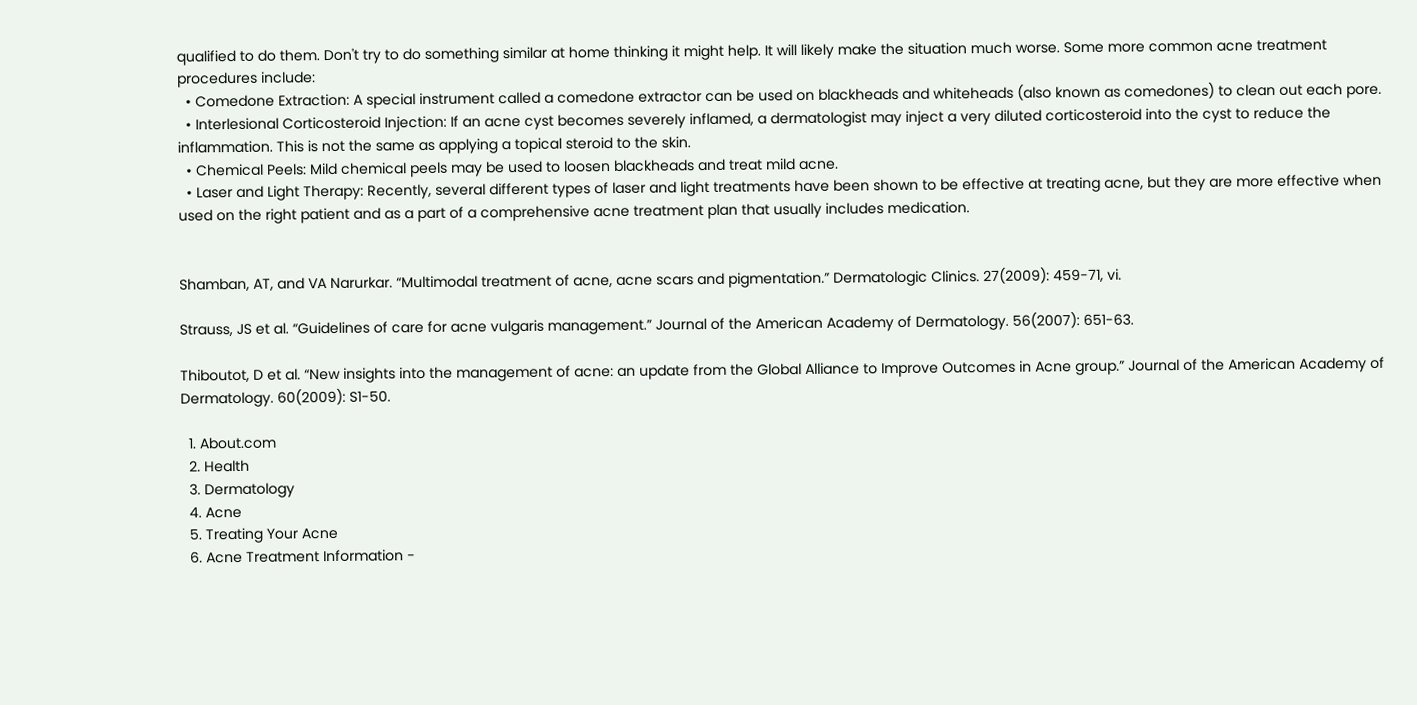qualified to do them. Don't try to do something similar at home thinking it might help. It will likely make the situation much worse. Some more common acne treatment procedures include:
  • Comedone Extraction: A special instrument called a comedone extractor can be used on blackheads and whiteheads (also known as comedones) to clean out each pore.
  • Interlesional Corticosteroid Injection: If an acne cyst becomes severely inflamed, a dermatologist may inject a very diluted corticosteroid into the cyst to reduce the inflammation. This is not the same as applying a topical steroid to the skin.
  • Chemical Peels: Mild chemical peels may be used to loosen blackheads and treat mild acne.
  • Laser and Light Therapy: Recently, several different types of laser and light treatments have been shown to be effective at treating acne, but they are more effective when used on the right patient and as a part of a comprehensive acne treatment plan that usually includes medication.


Shamban, AT, and VA Narurkar. “Multimodal treatment of acne, acne scars and pigmentation.” Dermatologic Clinics. 27(2009): 459-71, vi.

Strauss, JS et al. “Guidelines of care for acne vulgaris management.” Journal of the American Academy of Dermatology. 56(2007): 651-63.

Thiboutot, D et al. “New insights into the management of acne: an update from the Global Alliance to Improve Outcomes in Acne group.” Journal of the American Academy of Dermatology. 60(2009): S1-50.

  1. About.com
  2. Health
  3. Dermatology
  4. Acne
  5. Treating Your Acne
  6. Acne Treatment Information -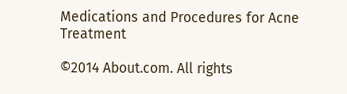Medications and Procedures for Acne Treatment

©2014 About.com. All rights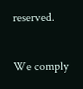reserved.

We comply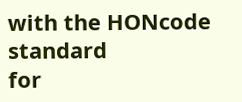with the HONcode standard
for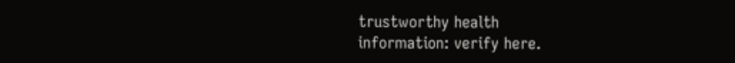trustworthy health
information: verify here.